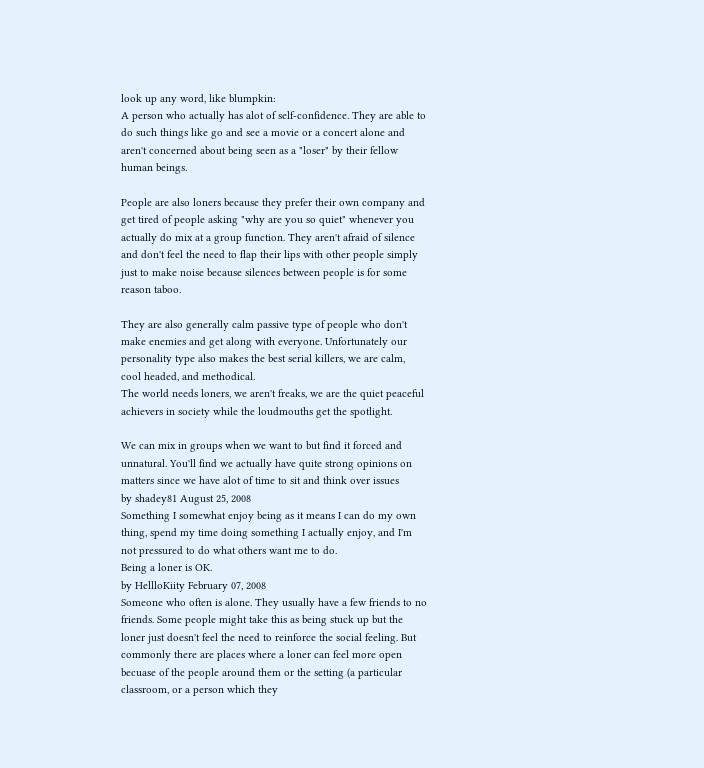look up any word, like blumpkin:
A person who actually has alot of self-confidence. They are able to do such things like go and see a movie or a concert alone and aren't concerned about being seen as a "loser" by their fellow human beings.

People are also loners because they prefer their own company and get tired of people asking "why are you so quiet" whenever you actually do mix at a group function. They aren't afraid of silence and don't feel the need to flap their lips with other people simply just to make noise because silences between people is for some reason taboo.

They are also generally calm passive type of people who don't make enemies and get along with everyone. Unfortunately our personality type also makes the best serial killers, we are calm, cool headed, and methodical.
The world needs loners, we aren't freaks, we are the quiet peaceful achievers in society while the loudmouths get the spotlight.

We can mix in groups when we want to but find it forced and unnatural. You'll find we actually have quite strong opinions on matters since we have alot of time to sit and think over issues
by shadey81 August 25, 2008
Something I somewhat enjoy being as it means I can do my own thing, spend my time doing something I actually enjoy, and I'm not pressured to do what others want me to do.
Being a loner is OK.
by HellloKiity February 07, 2008
Someone who often is alone. They usually have a few friends to no friends. Some people might take this as being stuck up but the loner just doesn't feel the need to reinforce the social feeling. But commonly there are places where a loner can feel more open becuase of the people around them or the setting (a particular classroom, or a person which they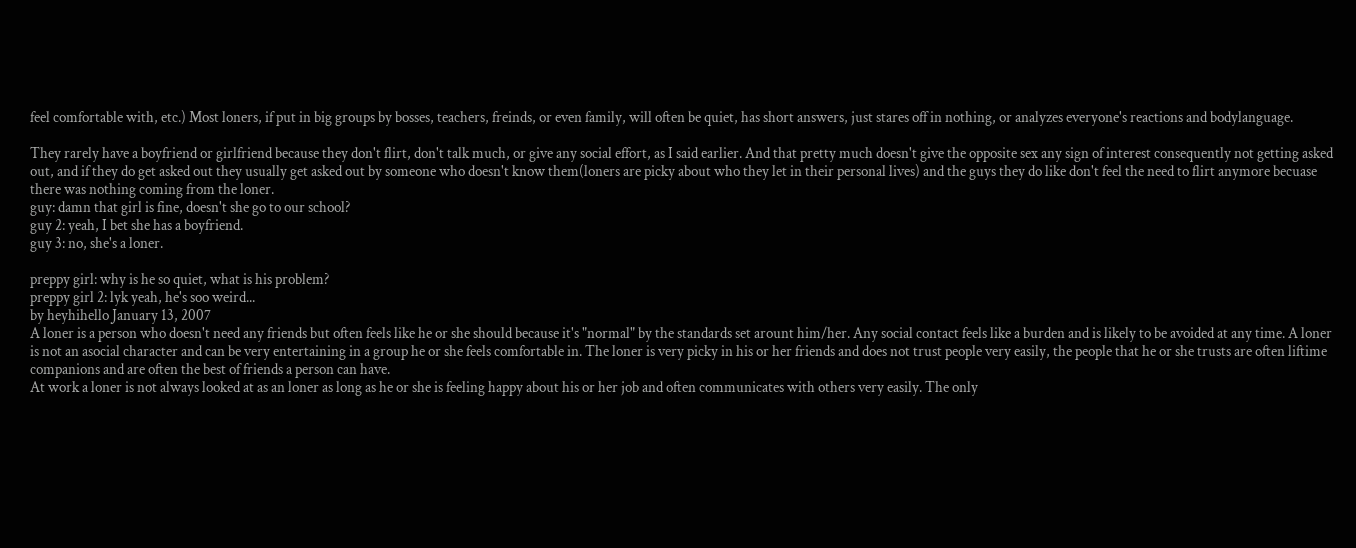feel comfortable with, etc.) Most loners, if put in big groups by bosses, teachers, freinds, or even family, will often be quiet, has short answers, just stares off in nothing, or analyzes everyone's reactions and bodylanguage.

They rarely have a boyfriend or girlfriend because they don't flirt, don't talk much, or give any social effort, as I said earlier. And that pretty much doesn't give the opposite sex any sign of interest consequently not getting asked out, and if they do get asked out they usually get asked out by someone who doesn't know them(loners are picky about who they let in their personal lives) and the guys they do like don't feel the need to flirt anymore becuase there was nothing coming from the loner.
guy: damn that girl is fine, doesn't she go to our school?
guy 2: yeah, I bet she has a boyfriend.
guy 3: no, she's a loner.

preppy girl: why is he so quiet, what is his problem?
preppy girl 2: lyk yeah, he's soo weird...
by heyhihello January 13, 2007
A loner is a person who doesn't need any friends but often feels like he or she should because it's "normal" by the standards set arount him/her. Any social contact feels like a burden and is likely to be avoided at any time. A loner is not an asocial character and can be very entertaining in a group he or she feels comfortable in. The loner is very picky in his or her friends and does not trust people very easily, the people that he or she trusts are often liftime companions and are often the best of friends a person can have.
At work a loner is not always looked at as an loner as long as he or she is feeling happy about his or her job and often communicates with others very easily. The only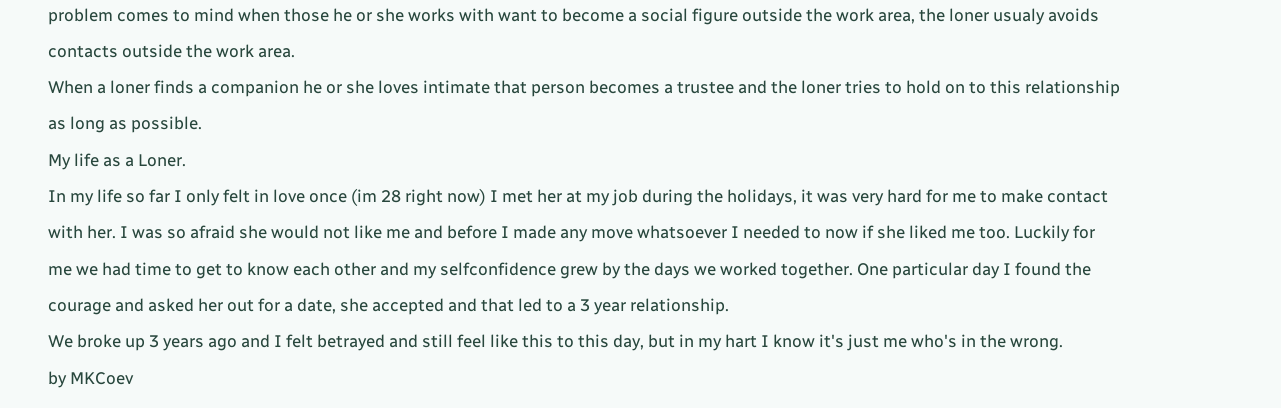problem comes to mind when those he or she works with want to become a social figure outside the work area, the loner usualy avoids contacts outside the work area.
When a loner finds a companion he or she loves intimate that person becomes a trustee and the loner tries to hold on to this relationship as long as possible.
My life as a Loner.
In my life so far I only felt in love once (im 28 right now) I met her at my job during the holidays, it was very hard for me to make contact with her. I was so afraid she would not like me and before I made any move whatsoever I needed to now if she liked me too. Luckily for me we had time to get to know each other and my selfconfidence grew by the days we worked together. One particular day I found the courage and asked her out for a date, she accepted and that led to a 3 year relationship.
We broke up 3 years ago and I felt betrayed and still feel like this to this day, but in my hart I know it's just me who's in the wrong.
by MKCoev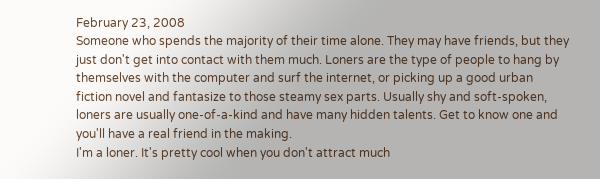February 23, 2008
Someone who spends the majority of their time alone. They may have friends, but they just don't get into contact with them much. Loners are the type of people to hang by themselves with the computer and surf the internet, or picking up a good urban fiction novel and fantasize to those steamy sex parts. Usually shy and soft-spoken, loners are usually one-of-a-kind and have many hidden talents. Get to know one and you'll have a real friend in the making.
I'm a loner. It's pretty cool when you don't attract much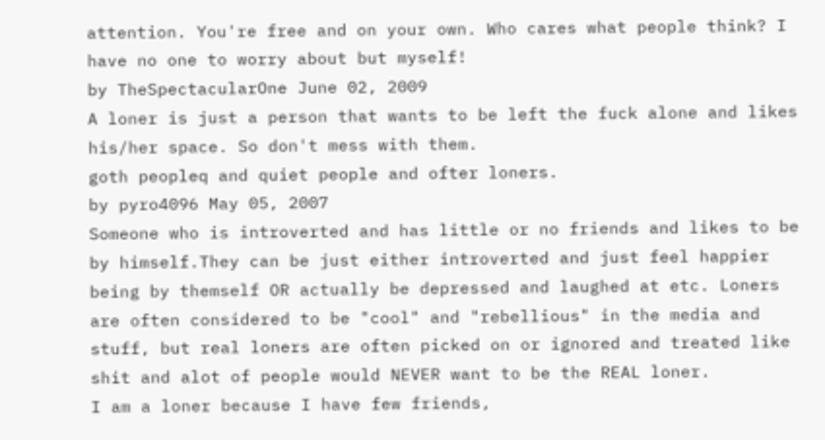attention. You're free and on your own. Who cares what people think? I have no one to worry about but myself!
by TheSpectacularOne June 02, 2009
A loner is just a person that wants to be left the fuck alone and likes his/her space. So don't mess with them.
goth peopleq and quiet people and ofter loners.
by pyro4096 May 05, 2007
Someone who is introverted and has little or no friends and likes to be by himself.They can be just either introverted and just feel happier being by themself OR actually be depressed and laughed at etc. Loners are often considered to be "cool" and "rebellious" in the media and stuff, but real loners are often picked on or ignored and treated like shit and alot of people would NEVER want to be the REAL loner.
I am a loner because I have few friends,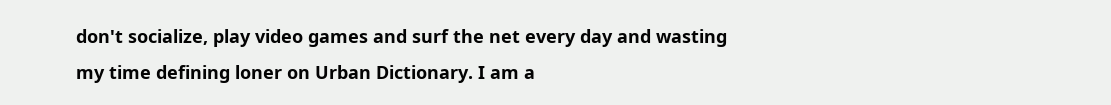don't socialize, play video games and surf the net every day and wasting my time defining loner on Urban Dictionary. I am a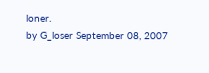loner.
by G_loser September 08, 2007